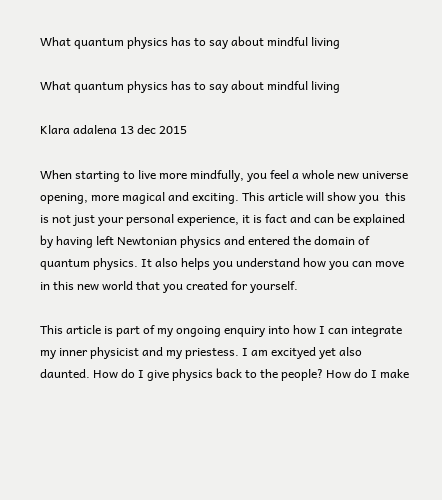What quantum physics has to say about mindful living

What quantum physics has to say about mindful living

Klara adalena 13 dec 2015

When starting to live more mindfully, you feel a whole new universe opening, more magical and exciting. This article will show you  this is not just your personal experience, it is fact and can be explained by having left Newtonian physics and entered the domain of quantum physics. It also helps you understand how you can move in this new world that you created for yourself.

This article is part of my ongoing enquiry into how I can integrate my inner physicist and my priestess. I am excityed yet also daunted. How do I give physics back to the people? How do I make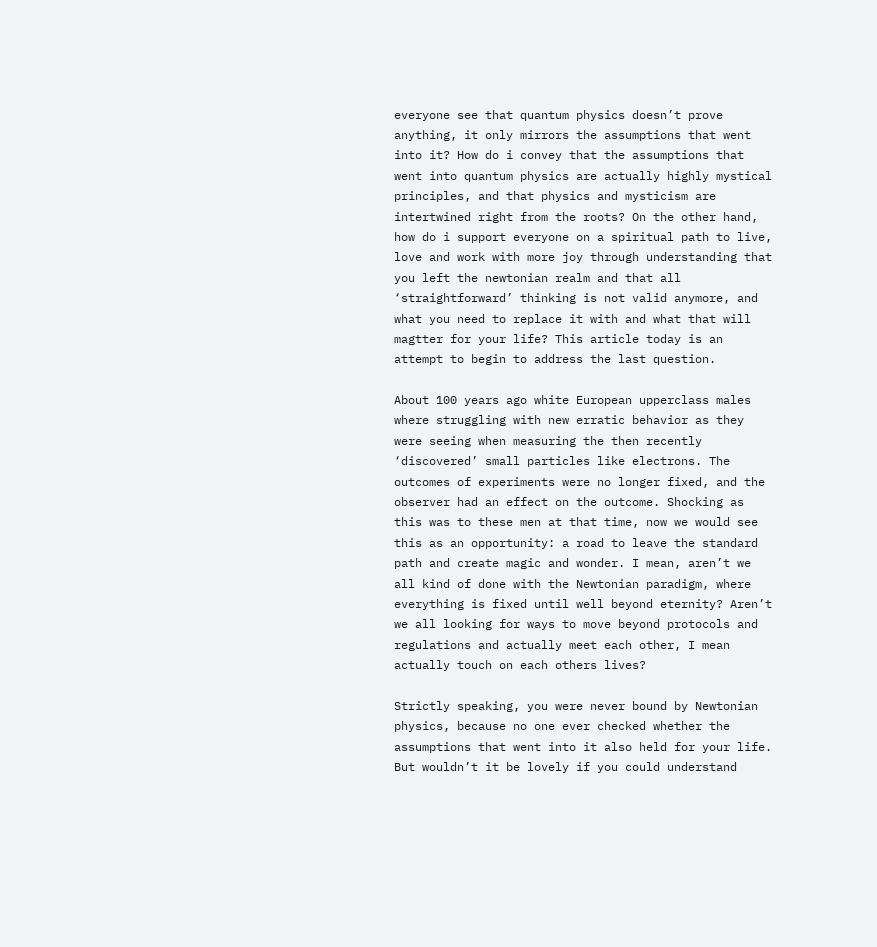everyone see that quantum physics doesn’t prove anything, it only mirrors the assumptions that went into it? How do i convey that the assumptions that went into quantum physics are actually highly mystical principles, and that physics and mysticism are intertwined right from the roots? On the other hand, how do i support everyone on a spiritual path to live, love and work with more joy through understanding that you left the newtonian realm and that all ‘straightforward’ thinking is not valid anymore, and what you need to replace it with and what that will magtter for your life? This article today is an attempt to begin to address the last question.

About 100 years ago white European upperclass males where struggling with new erratic behavior as they were seeing when measuring the then recently ‘discovered’ small particles like electrons. The outcomes of experiments were no longer fixed, and the observer had an effect on the outcome. Shocking as this was to these men at that time, now we would see this as an opportunity: a road to leave the standard path and create magic and wonder. I mean, aren’t we all kind of done with the Newtonian paradigm, where everything is fixed until well beyond eternity? Aren’t we all looking for ways to move beyond protocols and regulations and actually meet each other, I mean actually touch on each others lives?

Strictly speaking, you were never bound by Newtonian physics, because no one ever checked whether the assumptions that went into it also held for your life. But wouldn’t it be lovely if you could understand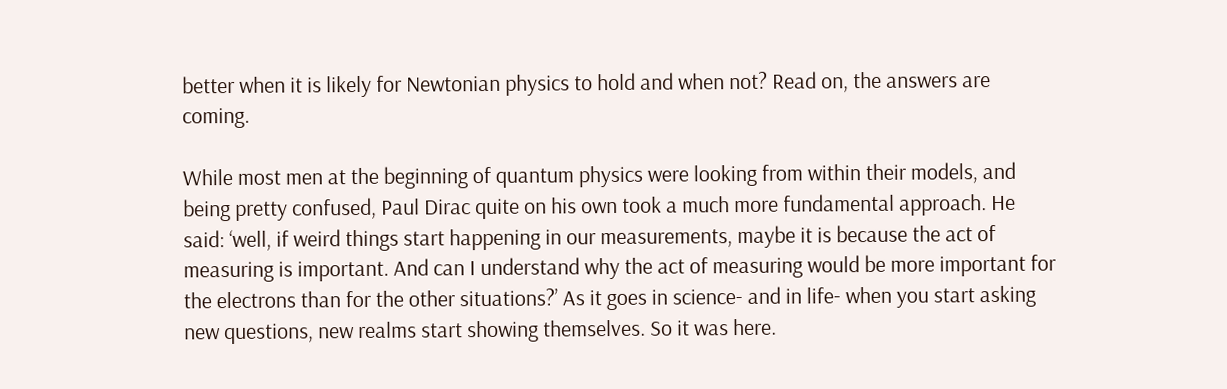better when it is likely for Newtonian physics to hold and when not? Read on, the answers are coming.

While most men at the beginning of quantum physics were looking from within their models, and being pretty confused, Paul Dirac quite on his own took a much more fundamental approach. He said: ‘well, if weird things start happening in our measurements, maybe it is because the act of measuring is important. And can I understand why the act of measuring would be more important for the electrons than for the other situations?’ As it goes in science- and in life- when you start asking new questions, new realms start showing themselves. So it was here.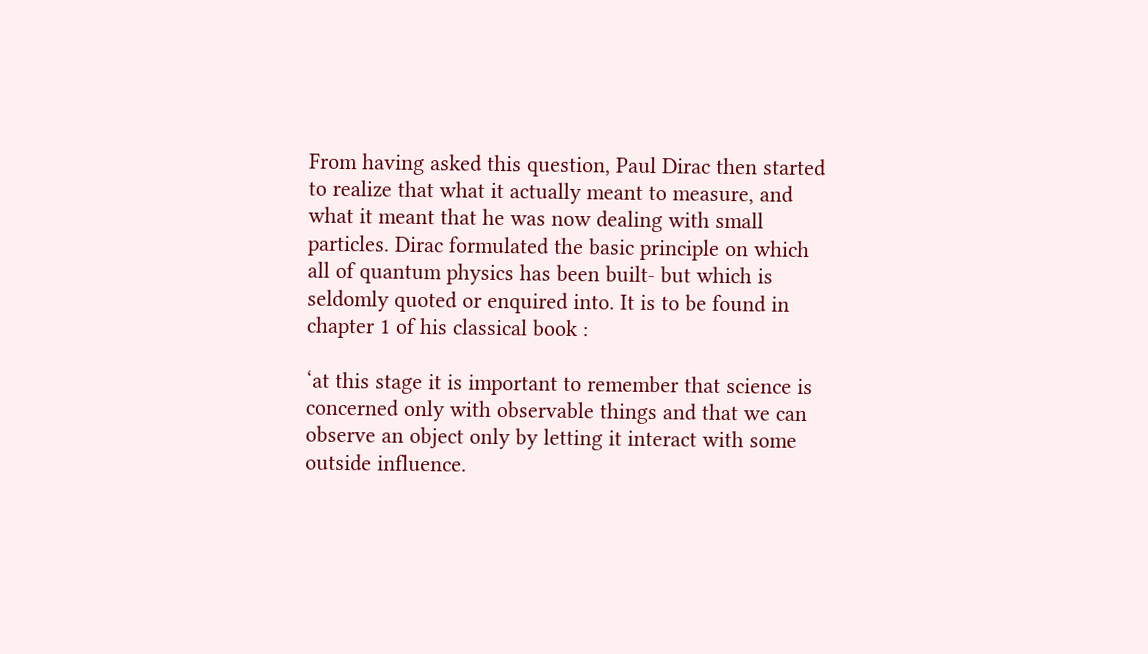From having asked this question, Paul Dirac then started to realize that what it actually meant to measure, and what it meant that he was now dealing with small particles. Dirac formulated the basic principle on which all of quantum physics has been built- but which is seldomly quoted or enquired into. It is to be found in chapter 1 of his classical book :

‘at this stage it is important to remember that science is concerned only with observable things and that we can observe an object only by letting it interact with some outside influence.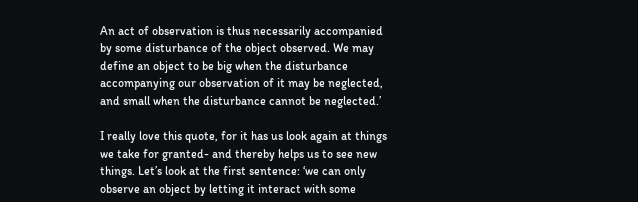An act of observation is thus necessarily accompanied by some disturbance of the object observed. We may define an object to be big when the disturbance accompanying our observation of it may be neglected, and small when the disturbance cannot be neglected.’

I really love this quote, for it has us look again at things we take for granted- and thereby helps us to see new things. Let’s look at the first sentence: ‘we can only observe an object by letting it interact with some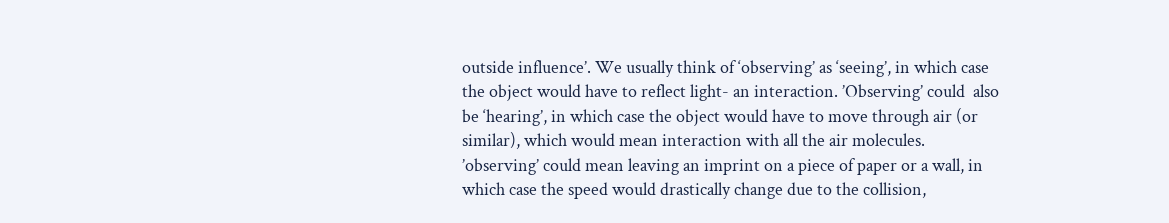outside influence’. We usually think of ‘observing’ as ‘seeing’, in which case the object would have to reflect light- an interaction. ’Observing’ could  also be ‘hearing’, in which case the object would have to move through air (or similar), which would mean interaction with all the air molecules. ’observing’ could mean leaving an imprint on a piece of paper or a wall, in which case the speed would drastically change due to the collision,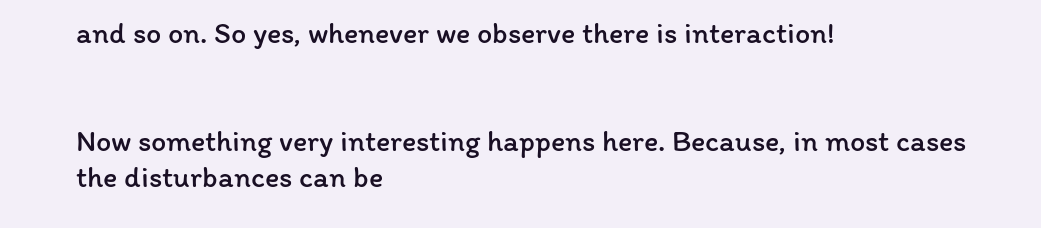and so on. So yes, whenever we observe there is interaction!


Now something very interesting happens here. Because, in most cases the disturbances can be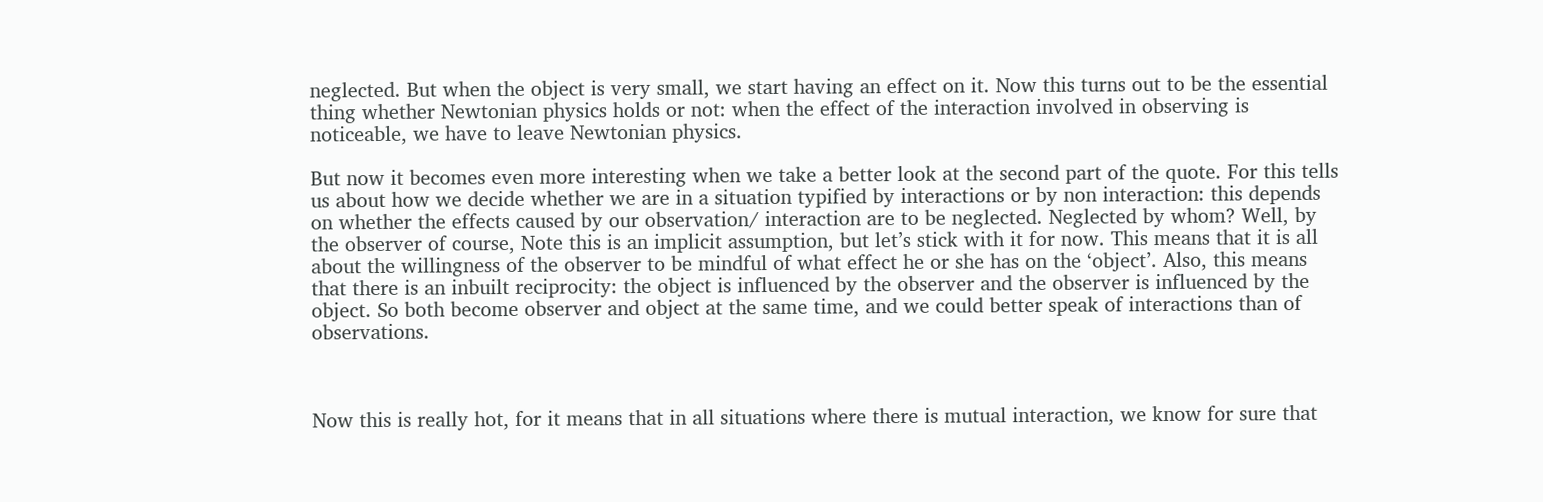neglected. But when the object is very small, we start having an effect on it. Now this turns out to be the essential thing whether Newtonian physics holds or not: when the effect of the interaction involved in observing is noticeable, we have to leave Newtonian physics.

But now it becomes even more interesting when we take a better look at the second part of the quote. For this tells us about how we decide whether we are in a situation typified by interactions or by non interaction: this depends on whether the effects caused by our observation/ interaction are to be neglected. Neglected by whom? Well, by the observer of course, Note this is an implicit assumption, but let’s stick with it for now. This means that it is all about the willingness of the observer to be mindful of what effect he or she has on the ‘object’. Also, this means that there is an inbuilt reciprocity: the object is influenced by the observer and the observer is influenced by the object. So both become observer and object at the same time, and we could better speak of interactions than of observations.



Now this is really hot, for it means that in all situations where there is mutual interaction, we know for sure that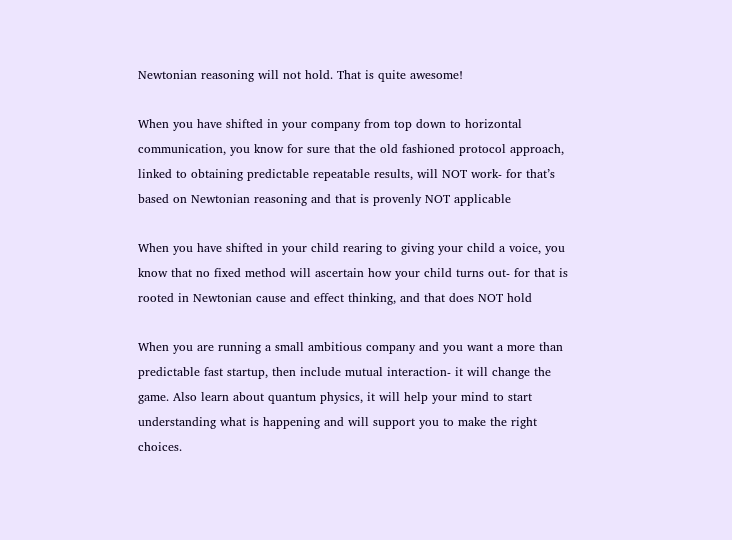Newtonian reasoning will not hold. That is quite awesome!

When you have shifted in your company from top down to horizontal communication, you know for sure that the old fashioned protocol approach, linked to obtaining predictable repeatable results, will NOT work- for that’s based on Newtonian reasoning and that is provenly NOT applicable

When you have shifted in your child rearing to giving your child a voice, you know that no fixed method will ascertain how your child turns out- for that is rooted in Newtonian cause and effect thinking, and that does NOT hold

When you are running a small ambitious company and you want a more than predictable fast startup, then include mutual interaction- it will change the game. Also learn about quantum physics, it will help your mind to start understanding what is happening and will support you to make the right choices.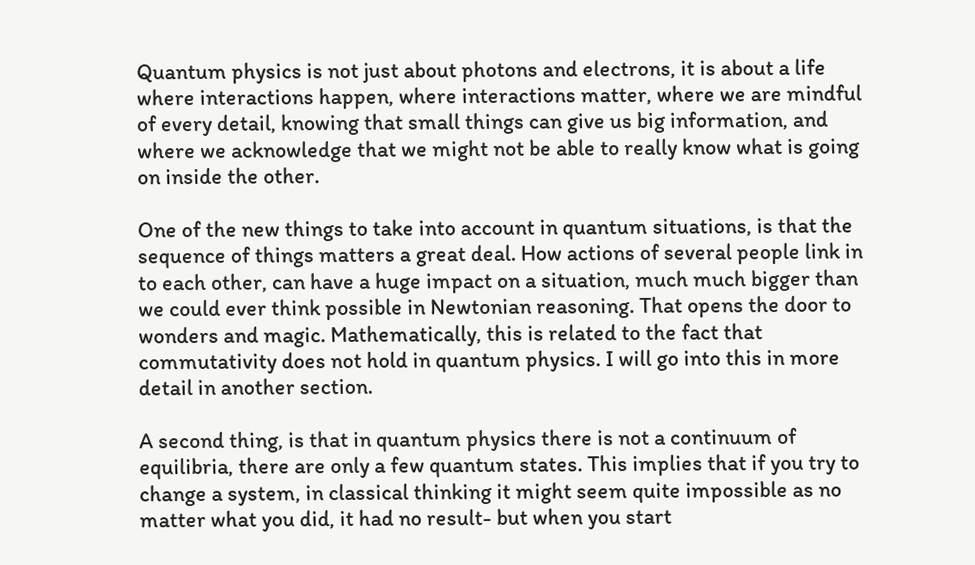Quantum physics is not just about photons and electrons, it is about a life where interactions happen, where interactions matter, where we are mindful of every detail, knowing that small things can give us big information, and where we acknowledge that we might not be able to really know what is going on inside the other.

One of the new things to take into account in quantum situations, is that the sequence of things matters a great deal. How actions of several people link in to each other, can have a huge impact on a situation, much much bigger than we could ever think possible in Newtonian reasoning. That opens the door to wonders and magic. Mathematically, this is related to the fact that commutativity does not hold in quantum physics. I will go into this in more detail in another section.

A second thing, is that in quantum physics there is not a continuum of equilibria, there are only a few quantum states. This implies that if you try to change a system, in classical thinking it might seem quite impossible as no matter what you did, it had no result- but when you start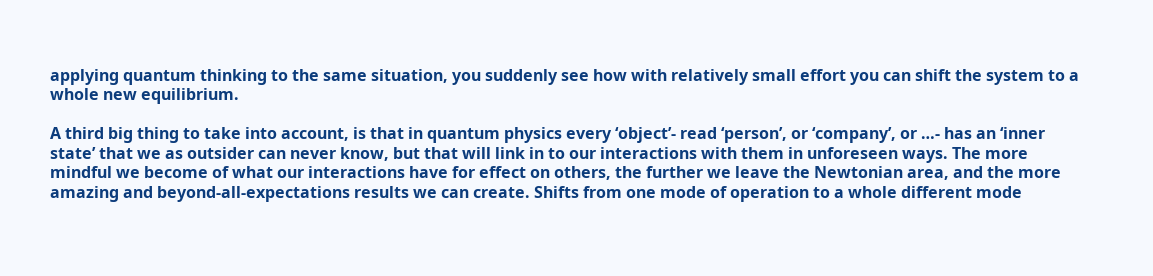applying quantum thinking to the same situation, you suddenly see how with relatively small effort you can shift the system to a whole new equilibrium.

A third big thing to take into account, is that in quantum physics every ‘object’- read ‘person’, or ‘company’, or …- has an ‘inner state’ that we as outsider can never know, but that will link in to our interactions with them in unforeseen ways. The more mindful we become of what our interactions have for effect on others, the further we leave the Newtonian area, and the more amazing and beyond-all-expectations results we can create. Shifts from one mode of operation to a whole different mode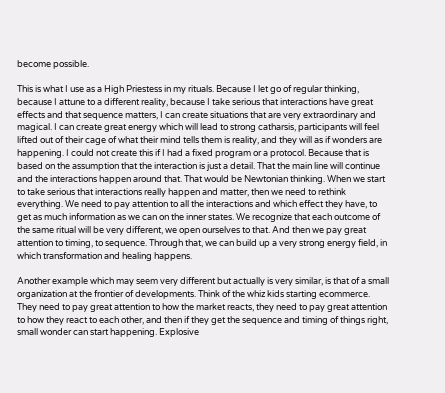become possible.

This is what I use as a High Priestess in my rituals. Because I let go of regular thinking, because I attune to a different reality, because I take serious that interactions have great effects and that sequence matters, I can create situations that are very extraordinary and magical. I can create great energy which will lead to strong catharsis, participants will feel lifted out of their cage of what their mind tells them is reality, and they will as if wonders are happening. I could not create this if I had a fixed program or a protocol. Because that is based on the assumption that the interaction is just a detail. That the main line will continue and the interactions happen around that. That would be Newtonian thinking. When we start to take serious that interactions really happen and matter, then we need to rethink everything. We need to pay attention to all the interactions and which effect they have, to get as much information as we can on the inner states. We recognize that each outcome of the same ritual will be very different, we open ourselves to that. And then we pay great attention to timing, to sequence. Through that, we can build up a very strong energy field, in which transformation and healing happens.

Another example which may seem very different but actually is very similar, is that of a small organization at the frontier of developments. Think of the whiz kids starting ecommerce. They need to pay great attention to how the market reacts, they need to pay great attention to how they react to each other, and then if they get the sequence and timing of things right, small wonder can start happening. Explosive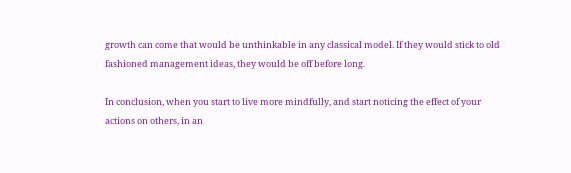growth can come that would be unthinkable in any classical model. If they would stick to old fashioned management ideas, they would be off before long.

In conclusion, when you start to live more mindfully, and start noticing the effect of your actions on others, in an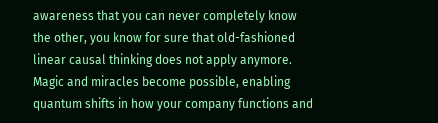awareness that you can never completely know the other, you know for sure that old-fashioned linear causal thinking does not apply anymore. Magic and miracles become possible, enabling quantum shifts in how your company functions and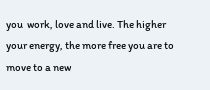you  work, love and live. The higher your energy, the more free you are to move to a new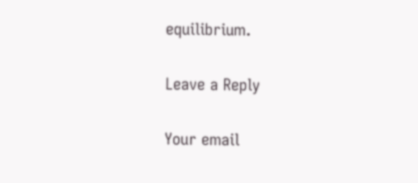equilibrium.

Leave a Reply

Your email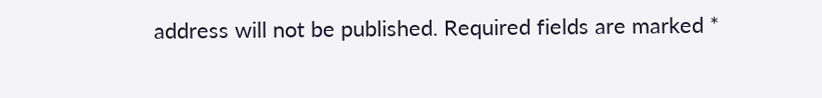address will not be published. Required fields are marked *